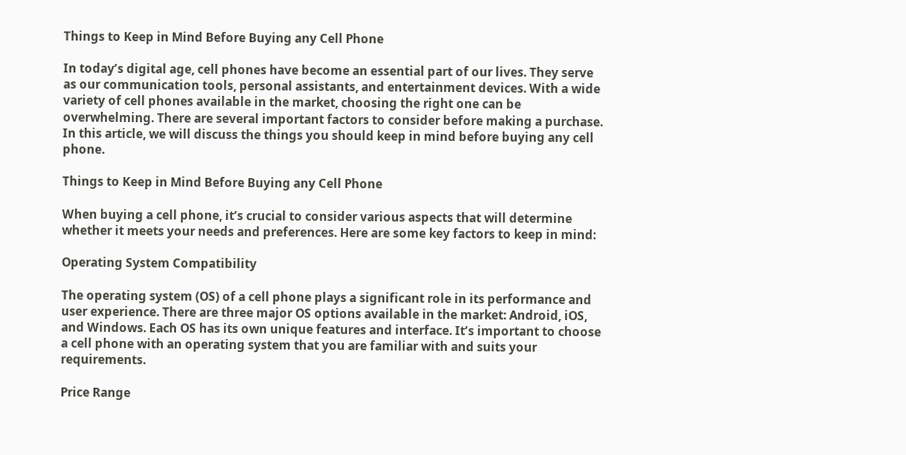Things to Keep in Mind Before Buying any Cell Phone

In today’s digital age, cell phones have become an essential part of our lives. They serve as our communication tools, personal assistants, and entertainment devices. With a wide variety of cell phones available in the market, choosing the right one can be overwhelming. There are several important factors to consider before making a purchase. In this article, we will discuss the things you should keep in mind before buying any cell phone.

Things to Keep in Mind Before Buying any Cell Phone

When buying a cell phone, it’s crucial to consider various aspects that will determine whether it meets your needs and preferences. Here are some key factors to keep in mind:

Operating System Compatibility

The operating system (OS) of a cell phone plays a significant role in its performance and user experience. There are three major OS options available in the market: Android, iOS, and Windows. Each OS has its own unique features and interface. It’s important to choose a cell phone with an operating system that you are familiar with and suits your requirements.

Price Range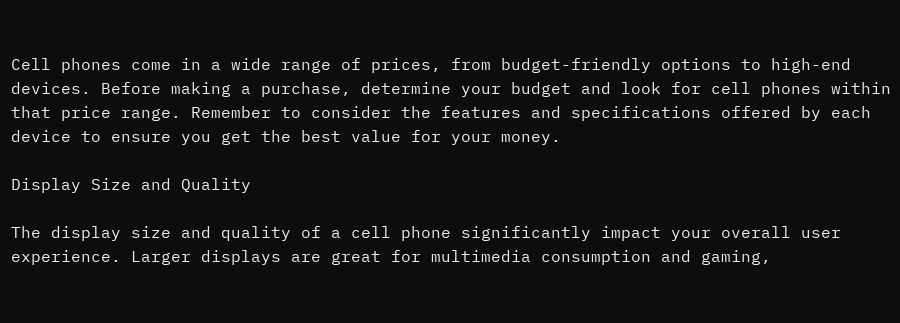Cell phones come in a wide range of prices, from budget-friendly options to high-end devices. Before making a purchase, determine your budget and look for cell phones within that price range. Remember to consider the features and specifications offered by each device to ensure you get the best value for your money.

Display Size and Quality

The display size and quality of a cell phone significantly impact your overall user experience. Larger displays are great for multimedia consumption and gaming,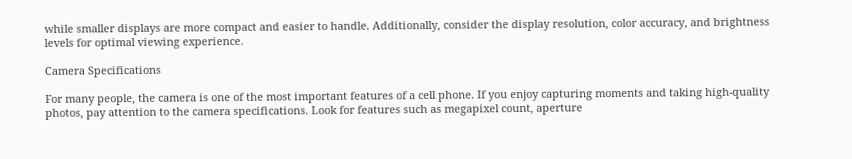while smaller displays are more compact and easier to handle. Additionally, consider the display resolution, color accuracy, and brightness levels for optimal viewing experience.

Camera Specifications

For many people, the camera is one of the most important features of a cell phone. If you enjoy capturing moments and taking high-quality photos, pay attention to the camera specifications. Look for features such as megapixel count, aperture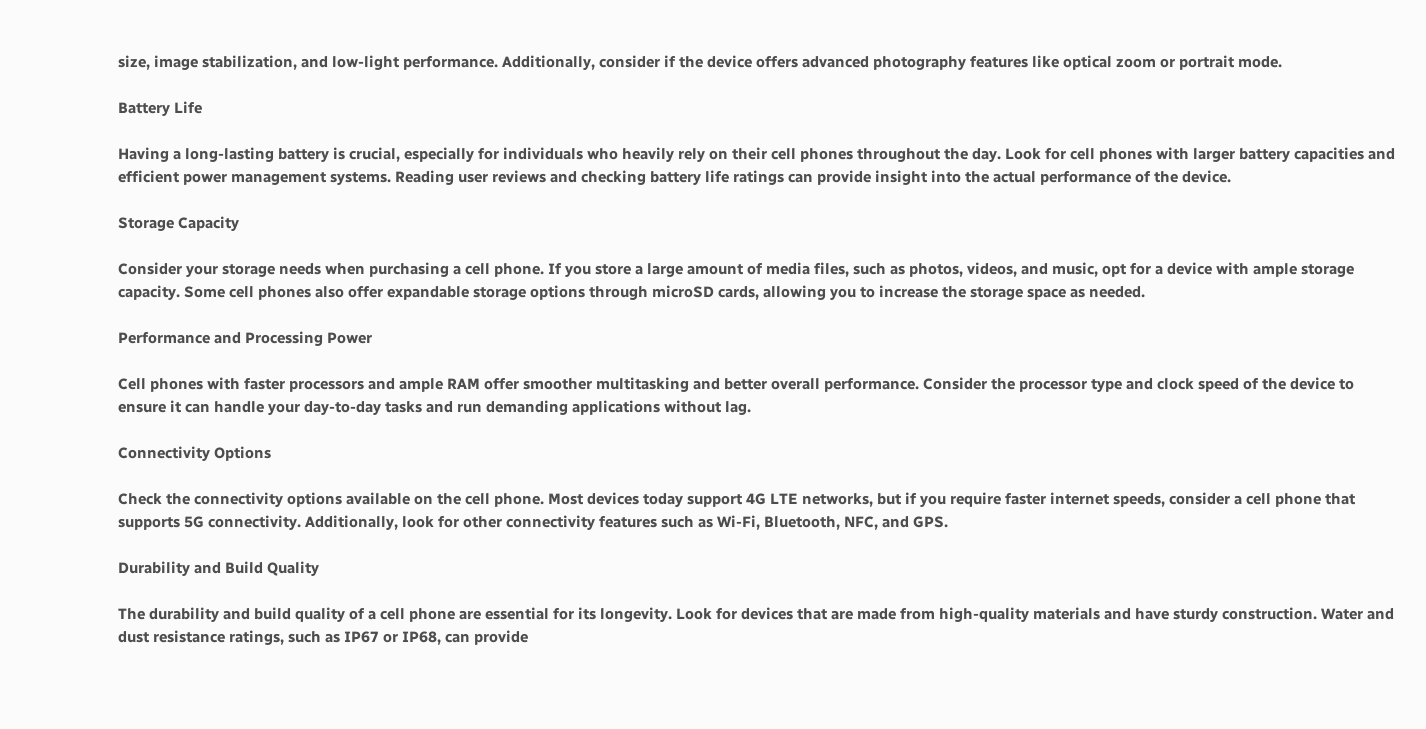size, image stabilization, and low-light performance. Additionally, consider if the device offers advanced photography features like optical zoom or portrait mode.

Battery Life

Having a long-lasting battery is crucial, especially for individuals who heavily rely on their cell phones throughout the day. Look for cell phones with larger battery capacities and efficient power management systems. Reading user reviews and checking battery life ratings can provide insight into the actual performance of the device.

Storage Capacity

Consider your storage needs when purchasing a cell phone. If you store a large amount of media files, such as photos, videos, and music, opt for a device with ample storage capacity. Some cell phones also offer expandable storage options through microSD cards, allowing you to increase the storage space as needed.

Performance and Processing Power

Cell phones with faster processors and ample RAM offer smoother multitasking and better overall performance. Consider the processor type and clock speed of the device to ensure it can handle your day-to-day tasks and run demanding applications without lag.

Connectivity Options

Check the connectivity options available on the cell phone. Most devices today support 4G LTE networks, but if you require faster internet speeds, consider a cell phone that supports 5G connectivity. Additionally, look for other connectivity features such as Wi-Fi, Bluetooth, NFC, and GPS.

Durability and Build Quality

The durability and build quality of a cell phone are essential for its longevity. Look for devices that are made from high-quality materials and have sturdy construction. Water and dust resistance ratings, such as IP67 or IP68, can provide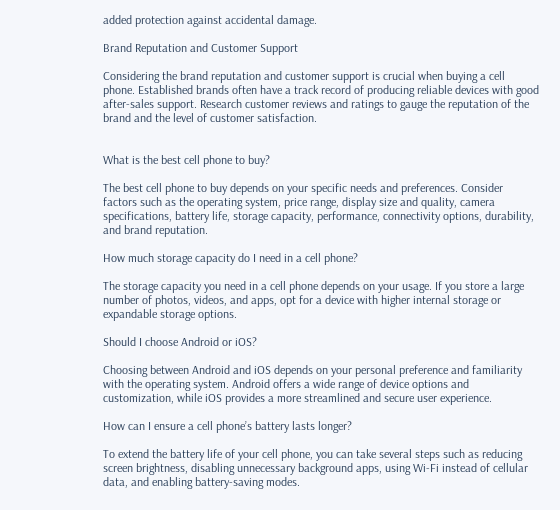added protection against accidental damage.

Brand Reputation and Customer Support

Considering the brand reputation and customer support is crucial when buying a cell phone. Established brands often have a track record of producing reliable devices with good after-sales support. Research customer reviews and ratings to gauge the reputation of the brand and the level of customer satisfaction.


What is the best cell phone to buy?

The best cell phone to buy depends on your specific needs and preferences. Consider factors such as the operating system, price range, display size and quality, camera specifications, battery life, storage capacity, performance, connectivity options, durability, and brand reputation.

How much storage capacity do I need in a cell phone?

The storage capacity you need in a cell phone depends on your usage. If you store a large number of photos, videos, and apps, opt for a device with higher internal storage or expandable storage options.

Should I choose Android or iOS?

Choosing between Android and iOS depends on your personal preference and familiarity with the operating system. Android offers a wide range of device options and customization, while iOS provides a more streamlined and secure user experience.

How can I ensure a cell phone’s battery lasts longer?

To extend the battery life of your cell phone, you can take several steps such as reducing screen brightness, disabling unnecessary background apps, using Wi-Fi instead of cellular data, and enabling battery-saving modes.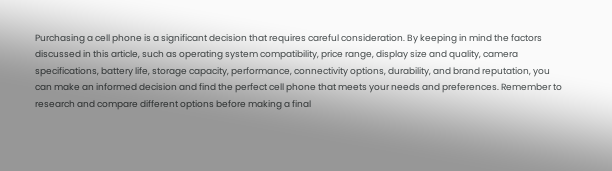Purchasing a cell phone is a significant decision that requires careful consideration. By keeping in mind the factors discussed in this article, such as operating system compatibility, price range, display size and quality, camera specifications, battery life, storage capacity, performance, connectivity options, durability, and brand reputation, you can make an informed decision and find the perfect cell phone that meets your needs and preferences. Remember to research and compare different options before making a final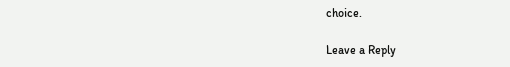choice.

Leave a Reply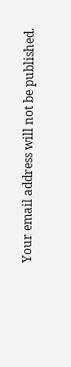Your email address will not be published.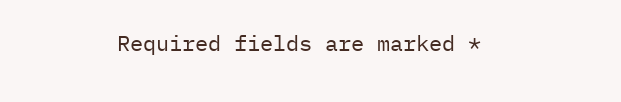Required fields are marked *